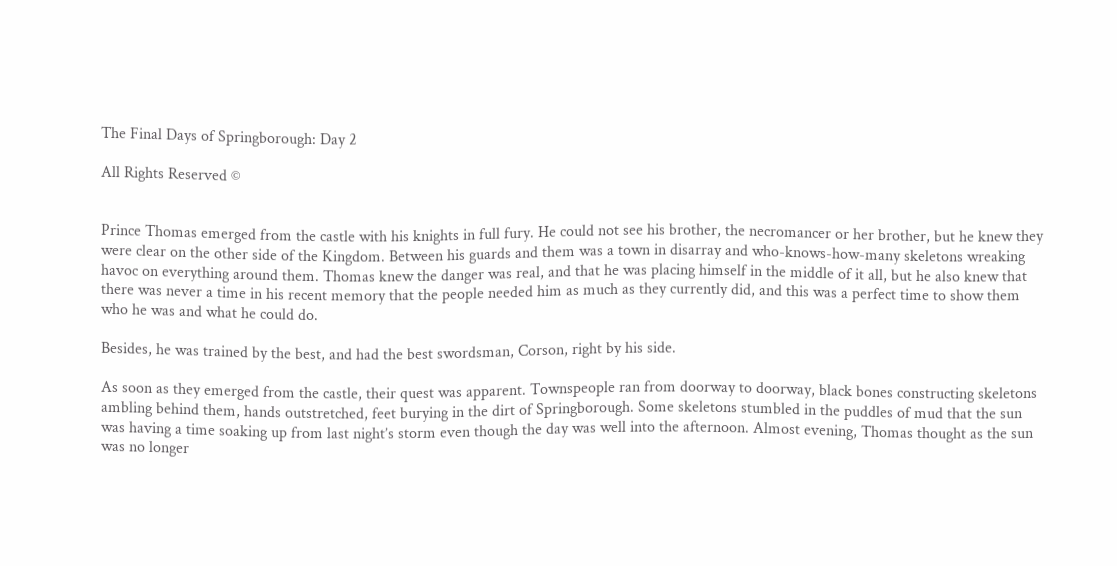The Final Days of Springborough: Day 2

All Rights Reserved ©


Prince Thomas emerged from the castle with his knights in full fury. He could not see his brother, the necromancer or her brother, but he knew they were clear on the other side of the Kingdom. Between his guards and them was a town in disarray and who-knows-how-many skeletons wreaking havoc on everything around them. Thomas knew the danger was real, and that he was placing himself in the middle of it all, but he also knew that there was never a time in his recent memory that the people needed him as much as they currently did, and this was a perfect time to show them who he was and what he could do.

Besides, he was trained by the best, and had the best swordsman, Corson, right by his side.

As soon as they emerged from the castle, their quest was apparent. Townspeople ran from doorway to doorway, black bones constructing skeletons ambling behind them, hands outstretched, feet burying in the dirt of Springborough. Some skeletons stumbled in the puddles of mud that the sun was having a time soaking up from last night’s storm even though the day was well into the afternoon. Almost evening, Thomas thought as the sun was no longer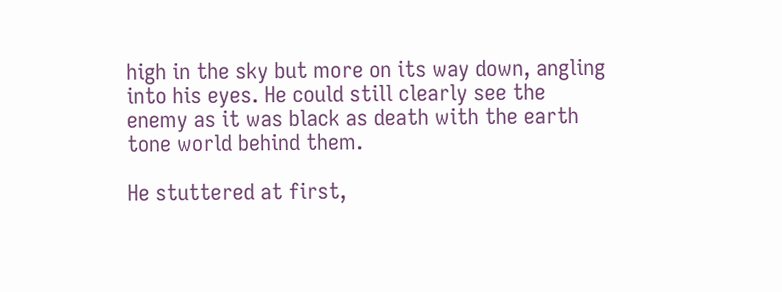high in the sky but more on its way down, angling into his eyes. He could still clearly see the enemy as it was black as death with the earth tone world behind them.

He stuttered at first,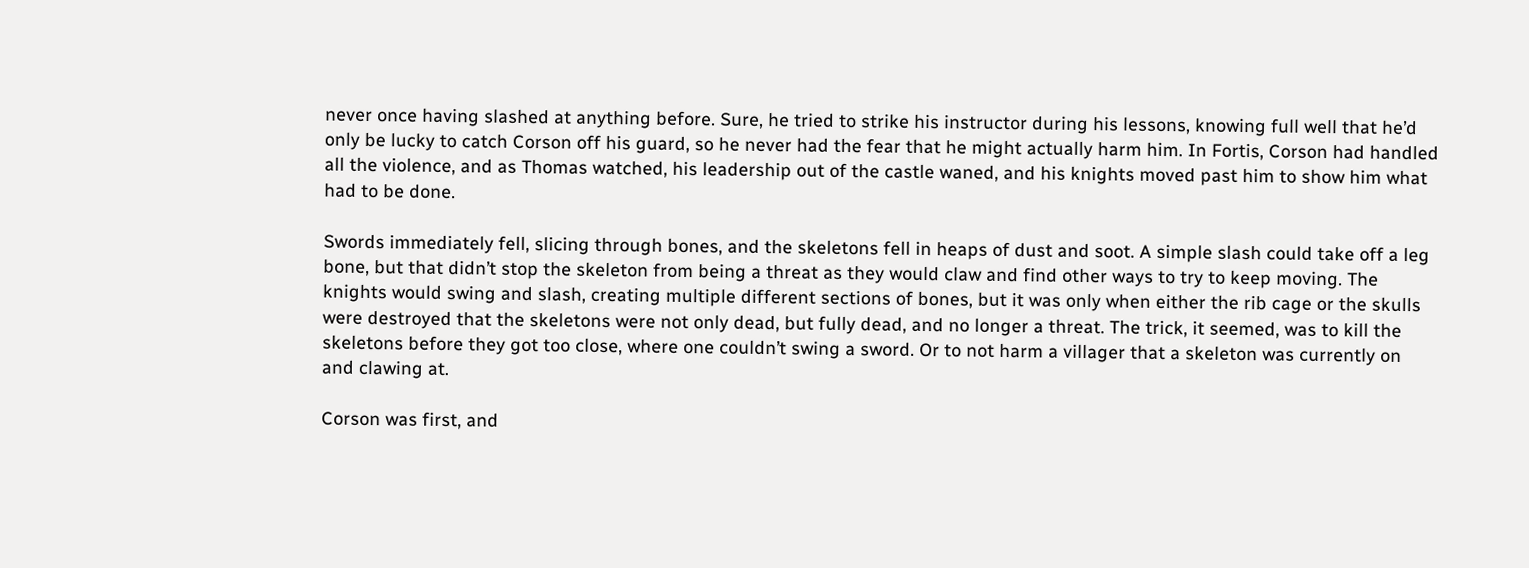never once having slashed at anything before. Sure, he tried to strike his instructor during his lessons, knowing full well that he’d only be lucky to catch Corson off his guard, so he never had the fear that he might actually harm him. In Fortis, Corson had handled all the violence, and as Thomas watched, his leadership out of the castle waned, and his knights moved past him to show him what had to be done.

Swords immediately fell, slicing through bones, and the skeletons fell in heaps of dust and soot. A simple slash could take off a leg bone, but that didn’t stop the skeleton from being a threat as they would claw and find other ways to try to keep moving. The knights would swing and slash, creating multiple different sections of bones, but it was only when either the rib cage or the skulls were destroyed that the skeletons were not only dead, but fully dead, and no longer a threat. The trick, it seemed, was to kill the skeletons before they got too close, where one couldn’t swing a sword. Or to not harm a villager that a skeleton was currently on and clawing at.

Corson was first, and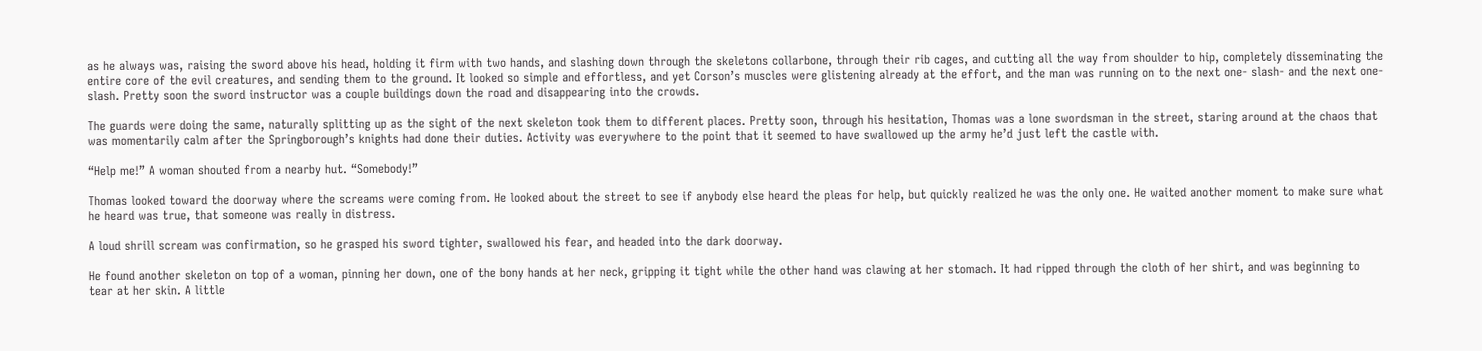as he always was, raising the sword above his head, holding it firm with two hands, and slashing down through the skeletons collarbone, through their rib cages, and cutting all the way from shoulder to hip, completely disseminating the entire core of the evil creatures, and sending them to the ground. It looked so simple and effortless, and yet Corson’s muscles were glistening already at the effort, and the man was running on to the next one- slash- and the next one- slash. Pretty soon the sword instructor was a couple buildings down the road and disappearing into the crowds.

The guards were doing the same, naturally splitting up as the sight of the next skeleton took them to different places. Pretty soon, through his hesitation, Thomas was a lone swordsman in the street, staring around at the chaos that was momentarily calm after the Springborough’s knights had done their duties. Activity was everywhere to the point that it seemed to have swallowed up the army he’d just left the castle with.

“Help me!” A woman shouted from a nearby hut. “Somebody!”

Thomas looked toward the doorway where the screams were coming from. He looked about the street to see if anybody else heard the pleas for help, but quickly realized he was the only one. He waited another moment to make sure what he heard was true, that someone was really in distress.

A loud shrill scream was confirmation, so he grasped his sword tighter, swallowed his fear, and headed into the dark doorway.

He found another skeleton on top of a woman, pinning her down, one of the bony hands at her neck, gripping it tight while the other hand was clawing at her stomach. It had ripped through the cloth of her shirt, and was beginning to tear at her skin. A little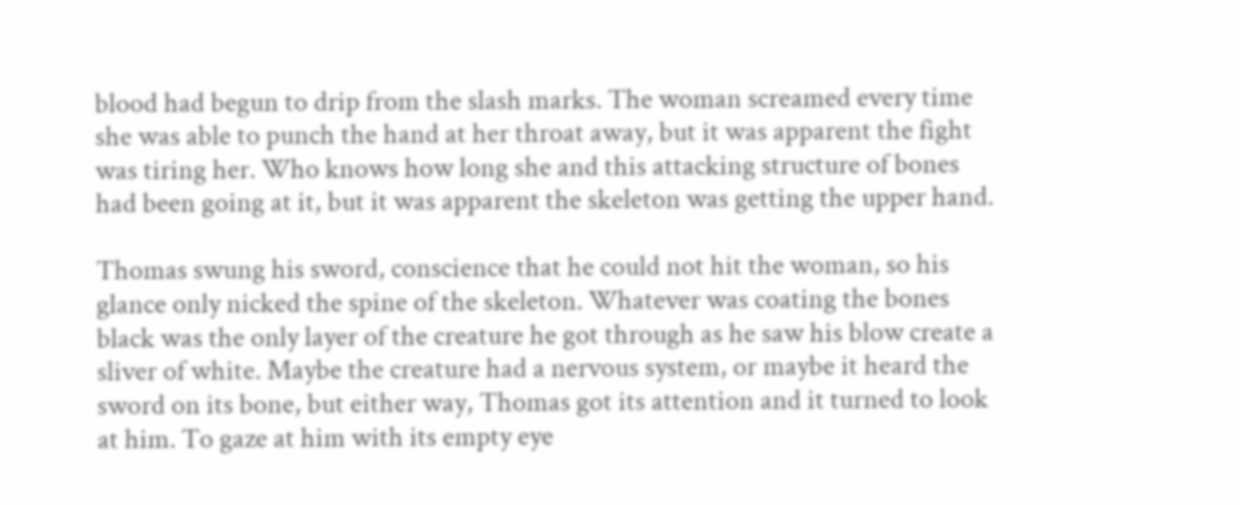blood had begun to drip from the slash marks. The woman screamed every time she was able to punch the hand at her throat away, but it was apparent the fight was tiring her. Who knows how long she and this attacking structure of bones had been going at it, but it was apparent the skeleton was getting the upper hand.

Thomas swung his sword, conscience that he could not hit the woman, so his glance only nicked the spine of the skeleton. Whatever was coating the bones black was the only layer of the creature he got through as he saw his blow create a sliver of white. Maybe the creature had a nervous system, or maybe it heard the sword on its bone, but either way, Thomas got its attention and it turned to look at him. To gaze at him with its empty eye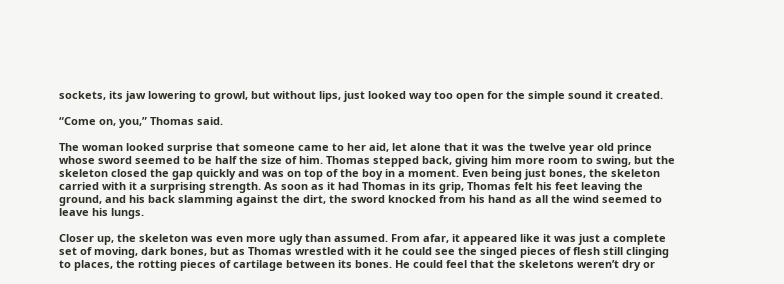sockets, its jaw lowering to growl, but without lips, just looked way too open for the simple sound it created.

“Come on, you,” Thomas said.

The woman looked surprise that someone came to her aid, let alone that it was the twelve year old prince whose sword seemed to be half the size of him. Thomas stepped back, giving him more room to swing, but the skeleton closed the gap quickly and was on top of the boy in a moment. Even being just bones, the skeleton carried with it a surprising strength. As soon as it had Thomas in its grip, Thomas felt his feet leaving the ground, and his back slamming against the dirt, the sword knocked from his hand as all the wind seemed to leave his lungs.

Closer up, the skeleton was even more ugly than assumed. From afar, it appeared like it was just a complete set of moving, dark bones, but as Thomas wrestled with it he could see the singed pieces of flesh still clinging to places, the rotting pieces of cartilage between its bones. He could feel that the skeletons weren’t dry or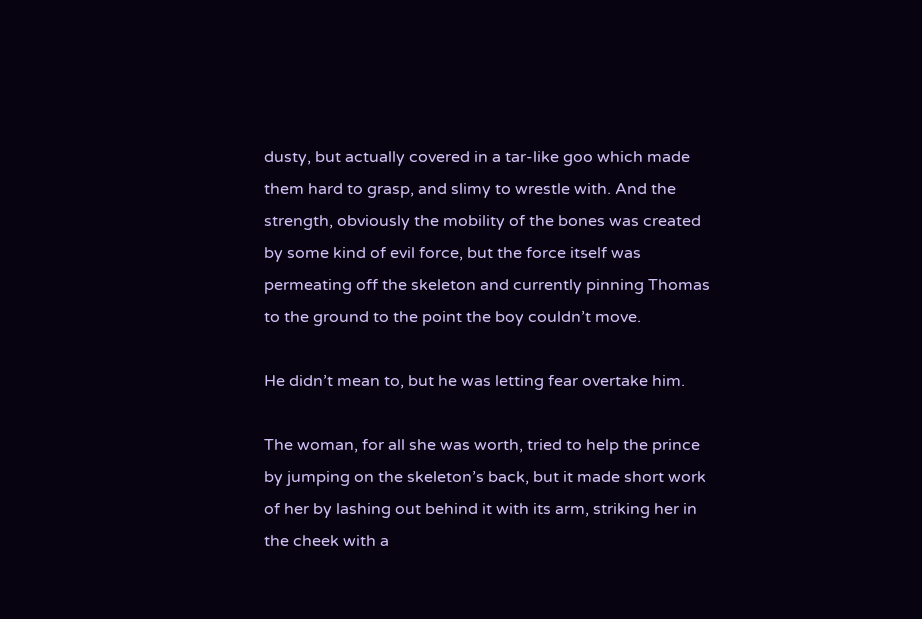dusty, but actually covered in a tar-like goo which made them hard to grasp, and slimy to wrestle with. And the strength, obviously the mobility of the bones was created by some kind of evil force, but the force itself was permeating off the skeleton and currently pinning Thomas to the ground to the point the boy couldn’t move.

He didn’t mean to, but he was letting fear overtake him.

The woman, for all she was worth, tried to help the prince by jumping on the skeleton’s back, but it made short work of her by lashing out behind it with its arm, striking her in the cheek with a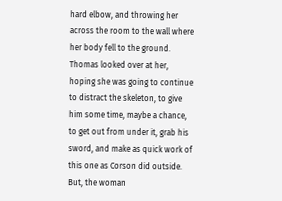hard elbow, and throwing her across the room to the wall where her body fell to the ground. Thomas looked over at her, hoping she was going to continue to distract the skeleton, to give him some time, maybe a chance, to get out from under it, grab his sword, and make as quick work of this one as Corson did outside. But, the woman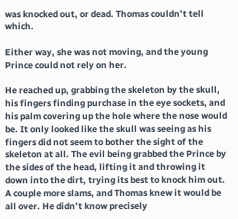was knocked out, or dead. Thomas couldn’t tell which.

Either way, she was not moving, and the young Prince could not rely on her.

He reached up, grabbing the skeleton by the skull, his fingers finding purchase in the eye sockets, and his palm covering up the hole where the nose would be. It only looked like the skull was seeing as his fingers did not seem to bother the sight of the skeleton at all. The evil being grabbed the Prince by the sides of the head, lifting it and throwing it down into the dirt, trying its best to knock him out. A couple more slams, and Thomas knew it would be all over. He didn’t know precisely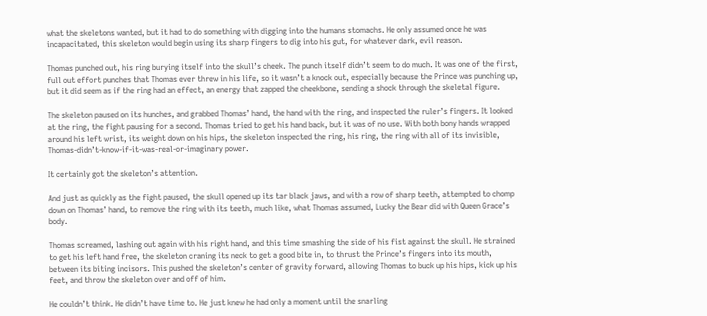what the skeletons wanted, but it had to do something with digging into the humans stomachs. He only assumed once he was incapacitated, this skeleton would begin using its sharp fingers to dig into his gut, for whatever dark, evil reason.

Thomas punched out, his ring burying itself into the skull’s cheek. The punch itself didn’t seem to do much. It was one of the first, full out effort punches that Thomas ever threw in his life, so it wasn’t a knock out, especially because the Prince was punching up, but it did seem as if the ring had an effect, an energy that zapped the cheekbone, sending a shock through the skeletal figure.

The skeleton paused on its hunches, and grabbed Thomas’ hand, the hand with the ring, and inspected the ruler’s fingers. It looked at the ring, the fight pausing for a second. Thomas tried to get his hand back, but it was of no use. With both bony hands wrapped around his left wrist, its weight down on his hips, the skeleton inspected the ring, his ring, the ring with all of its invisible, Thomas-didn’t-know-if-it-was-real-or-imaginary power.

It certainly got the skeleton’s attention.

And just as quickly as the fight paused, the skull opened up its tar black jaws, and with a row of sharp teeth, attempted to chomp down on Thomas’ hand, to remove the ring with its teeth, much like, what Thomas assumed, Lucky the Bear did with Queen Grace’s body.

Thomas screamed, lashing out again with his right hand, and this time smashing the side of his fist against the skull. He strained to get his left hand free, the skeleton craning its neck to get a good bite in, to thrust the Prince’s fingers into its mouth, between its biting incisors. This pushed the skeleton’s center of gravity forward, allowing Thomas to buck up his hips, kick up his feet, and throw the skeleton over and off of him.

He couldn’t think. He didn’t have time to. He just knew he had only a moment until the snarling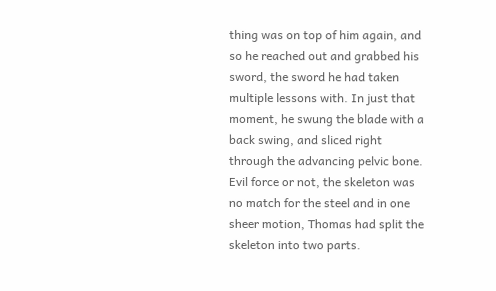thing was on top of him again, and so he reached out and grabbed his sword, the sword he had taken multiple lessons with. In just that moment, he swung the blade with a back swing, and sliced right through the advancing pelvic bone. Evil force or not, the skeleton was no match for the steel and in one sheer motion, Thomas had split the skeleton into two parts.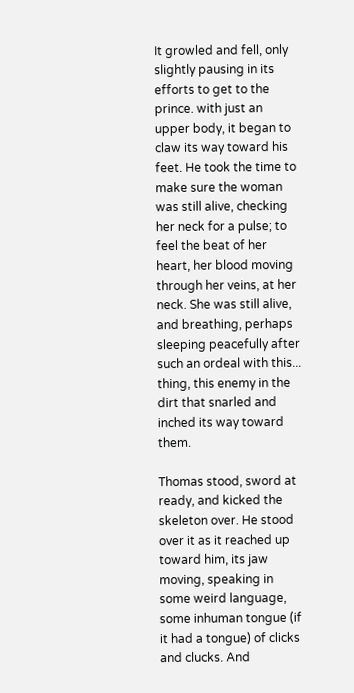It growled and fell, only slightly pausing in its efforts to get to the prince. with just an upper body, it began to claw its way toward his feet. He took the time to make sure the woman was still alive, checking her neck for a pulse; to feel the beat of her heart, her blood moving through her veins, at her neck. She was still alive, and breathing, perhaps sleeping peacefully after such an ordeal with this... thing, this enemy in the dirt that snarled and inched its way toward them.

Thomas stood, sword at ready, and kicked the skeleton over. He stood over it as it reached up toward him, its jaw moving, speaking in some weird language, some inhuman tongue (if it had a tongue) of clicks and clucks. And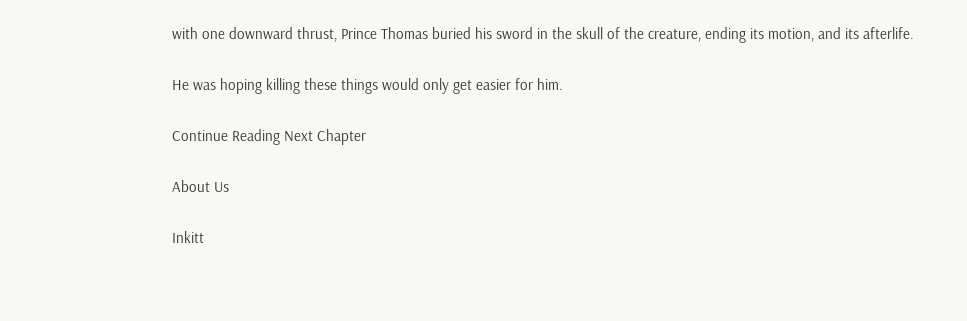with one downward thrust, Prince Thomas buried his sword in the skull of the creature, ending its motion, and its afterlife.

He was hoping killing these things would only get easier for him.

Continue Reading Next Chapter

About Us

Inkitt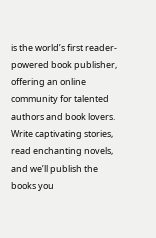is the world’s first reader-powered book publisher, offering an online community for talented authors and book lovers. Write captivating stories, read enchanting novels, and we’ll publish the books you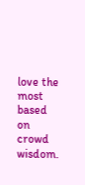love the most based on crowd wisdom.